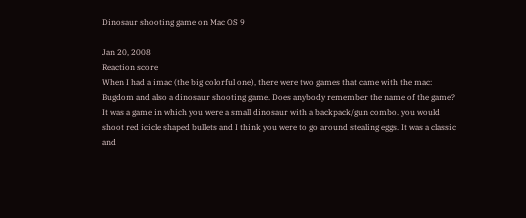Dinosaur shooting game on Mac OS 9

Jan 20, 2008
Reaction score
When I had a imac (the big colorful one), there were two games that came with the mac: Bugdom and also a dinosaur shooting game. Does anybody remember the name of the game? It was a game in which you were a small dinosaur with a backpack/gun combo. you would shoot red icicle shaped bullets and I think you were to go around stealing eggs. It was a classic and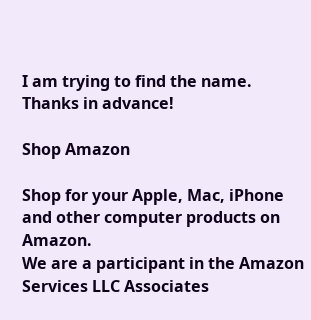I am trying to find the name. Thanks in advance!

Shop Amazon

Shop for your Apple, Mac, iPhone and other computer products on Amazon.
We are a participant in the Amazon Services LLC Associates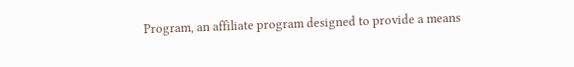Program, an affiliate program designed to provide a means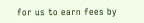for us to earn fees by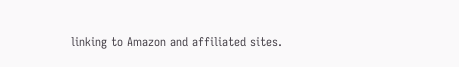linking to Amazon and affiliated sites.